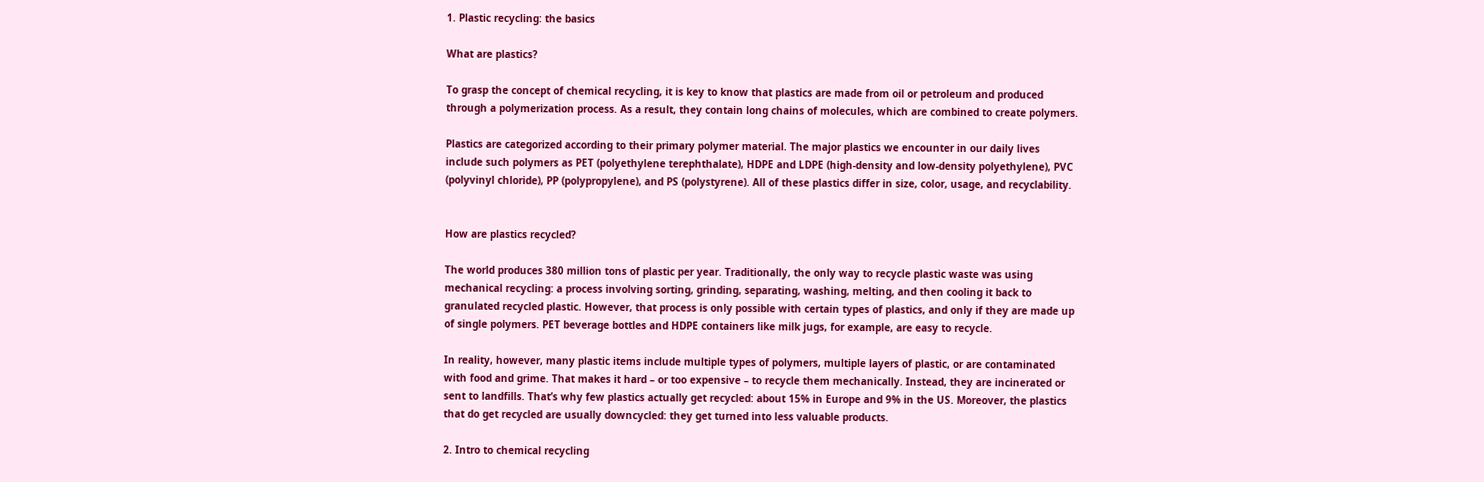1. Plastic recycling: the basics

What are plastics?

To grasp the concept of chemical recycling, it is key to know that plastics are made from oil or petroleum and produced through a polymerization process. As a result, they contain long chains of molecules, which are combined to create polymers.

Plastics are categorized according to their primary polymer material. The major plastics we encounter in our daily lives include such polymers as PET (polyethylene terephthalate), HDPE and LDPE (high-density and low-density polyethylene), PVC (polyvinyl chloride), PP (polypropylene), and PS (polystyrene). All of these plastics differ in size, color, usage, and recyclability.


How are plastics recycled?

The world produces 380 million tons of plastic per year. Traditionally, the only way to recycle plastic waste was using mechanical recycling: a process involving sorting, grinding, separating, washing, melting, and then cooling it back to granulated recycled plastic. However, that process is only possible with certain types of plastics, and only if they are made up of single polymers. PET beverage bottles and HDPE containers like milk jugs, for example, are easy to recycle.

In reality, however, many plastic items include multiple types of polymers, multiple layers of plastic, or are contaminated with food and grime. That makes it hard – or too expensive – to recycle them mechanically. Instead, they are incinerated or sent to landfills. That’s why few plastics actually get recycled: about 15% in Europe and 9% in the US. Moreover, the plastics that do get recycled are usually downcycled: they get turned into less valuable products.

2. Intro to chemical recycling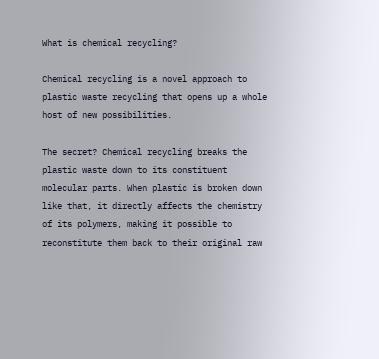What is chemical recycling?

Chemical recycling is a novel approach to plastic waste recycling that opens up a whole host of new possibilities.

The secret? Chemical recycling breaks the plastic waste down to its constituent molecular parts. When plastic is broken down like that, it directly affects the chemistry of its polymers, making it possible to reconstitute them back to their original raw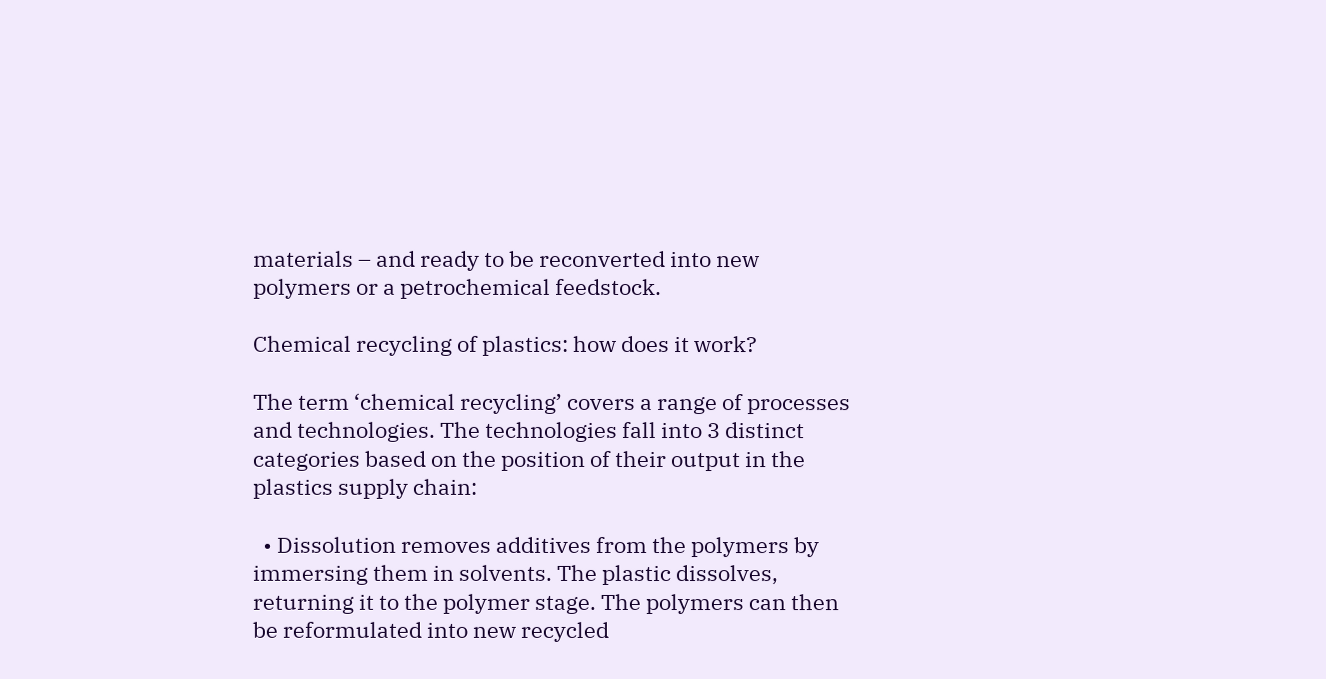materials – and ready to be reconverted into new polymers or a petrochemical feedstock.

Chemical recycling of plastics: how does it work?

The term ‘chemical recycling’ covers a range of processes and technologies. The technologies fall into 3 distinct categories based on the position of their output in the plastics supply chain:

  • Dissolution removes additives from the polymers by immersing them in solvents. The plastic dissolves, returning it to the polymer stage. The polymers can then be reformulated into new recycled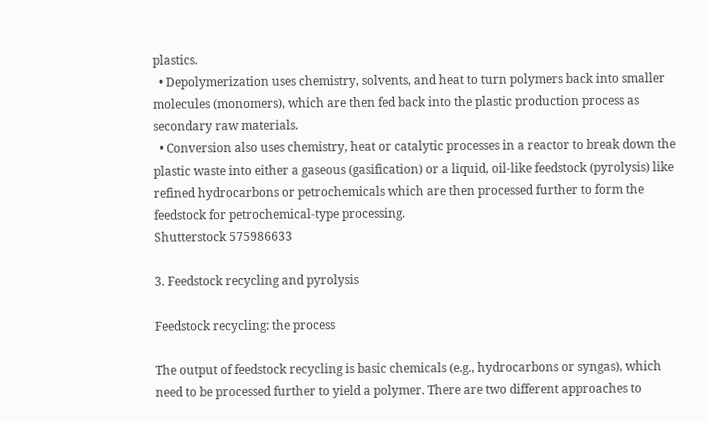plastics.
  • Depolymerization uses chemistry, solvents, and heat to turn polymers back into smaller molecules (monomers), which are then fed back into the plastic production process as secondary raw materials.
  • Conversion also uses chemistry, heat or catalytic processes in a reactor to break down the plastic waste into either a gaseous (gasification) or a liquid, oil-like feedstock (pyrolysis) like refined hydrocarbons or petrochemicals which are then processed further to form the feedstock for petrochemical-type processing.
Shutterstock 575986633

3. Feedstock recycling and pyrolysis

Feedstock recycling: the process

The output of feedstock recycling is basic chemicals (e.g., hydrocarbons or syngas), which need to be processed further to yield a polymer. There are two different approaches to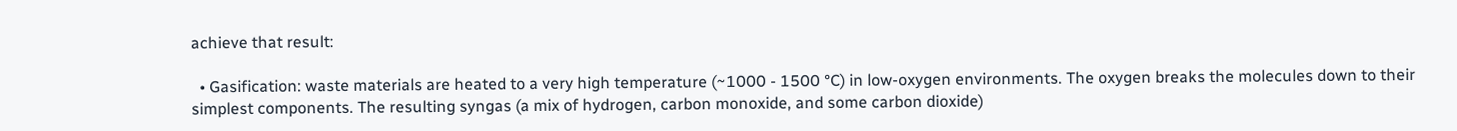achieve that result:

  • Gasification: waste materials are heated to a very high temperature (~1000 - 1500 °C) in low-oxygen environments. The oxygen breaks the molecules down to their simplest components. The resulting syngas (a mix of hydrogen, carbon monoxide, and some carbon dioxide)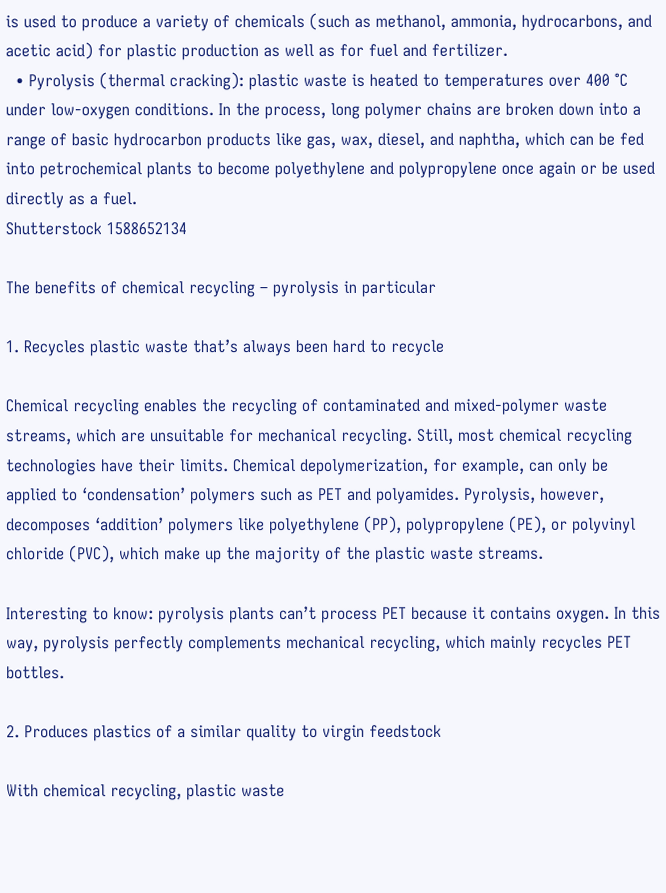is used to produce a variety of chemicals (such as methanol, ammonia, hydrocarbons, and acetic acid) for plastic production as well as for fuel and fertilizer.
  • Pyrolysis (thermal cracking): plastic waste is heated to temperatures over 400 °C under low-oxygen conditions. In the process, long polymer chains are broken down into a range of basic hydrocarbon products like gas, wax, diesel, and naphtha, which can be fed into petrochemical plants to become polyethylene and polypropylene once again or be used directly as a fuel.
Shutterstock 1588652134

The benefits of chemical recycling – pyrolysis in particular

1. Recycles plastic waste that’s always been hard to recycle

Chemical recycling enables the recycling of contaminated and mixed-polymer waste streams, which are unsuitable for mechanical recycling. Still, most chemical recycling technologies have their limits. Chemical depolymerization, for example, can only be applied to ‘condensation’ polymers such as PET and polyamides. Pyrolysis, however, decomposes ‘addition’ polymers like polyethylene (PP), polypropylene (PE), or polyvinyl chloride (PVC), which make up the majority of the plastic waste streams.

Interesting to know: pyrolysis plants can’t process PET because it contains oxygen. In this way, pyrolysis perfectly complements mechanical recycling, which mainly recycles PET bottles.

2. Produces plastics of a similar quality to virgin feedstock

With chemical recycling, plastic waste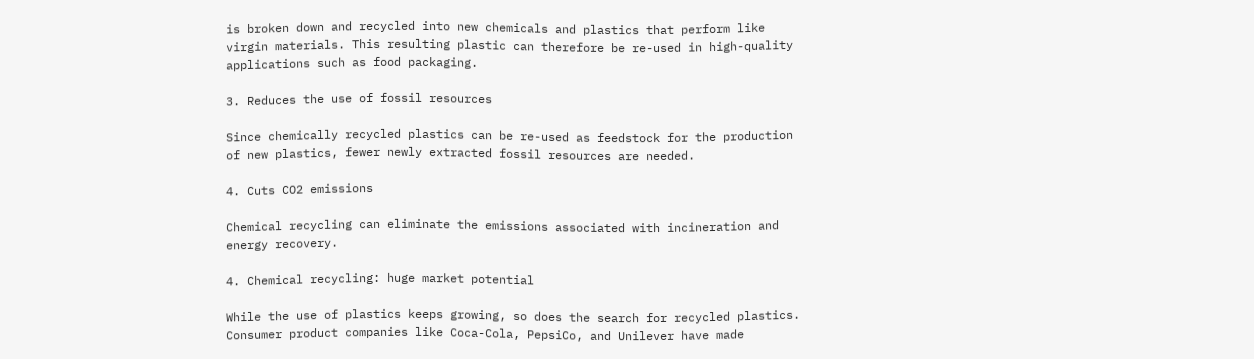is broken down and recycled into new chemicals and plastics that perform like virgin materials. This resulting plastic can therefore be re-used in high-quality applications such as food packaging.

3. Reduces the use of fossil resources

Since chemically recycled plastics can be re-used as feedstock for the production of new plastics, fewer newly extracted fossil resources are needed.

4. Cuts CO2 emissions

Chemical recycling can eliminate the emissions associated with incineration and energy recovery.

4. Chemical recycling: huge market potential

While the use of plastics keeps growing, so does the search for recycled plastics. Consumer product companies like Coca-Cola, PepsiCo, and Unilever have made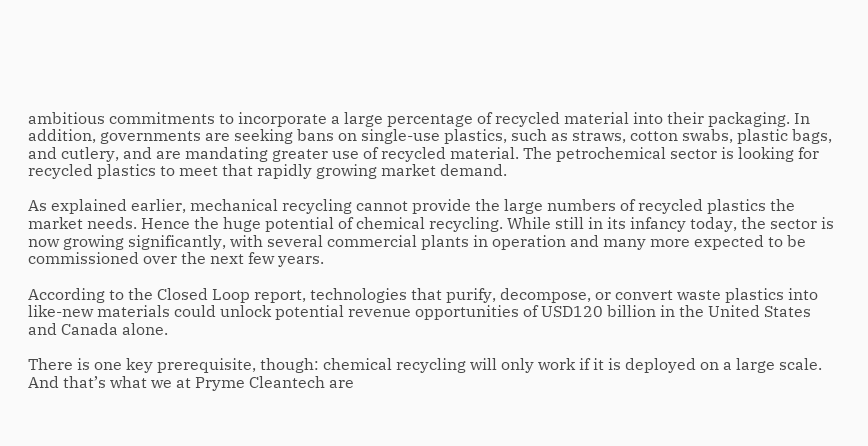ambitious commitments to incorporate a large percentage of recycled material into their packaging. In addition, governments are seeking bans on single-use plastics, such as straws, cotton swabs, plastic bags, and cutlery, and are mandating greater use of recycled material. The petrochemical sector is looking for recycled plastics to meet that rapidly growing market demand.

As explained earlier, mechanical recycling cannot provide the large numbers of recycled plastics the market needs. Hence the huge potential of chemical recycling. While still in its infancy today, the sector is now growing significantly, with several commercial plants in operation and many more expected to be commissioned over the next few years.

According to the Closed Loop report, technologies that purify, decompose, or convert waste plastics into like-new materials could unlock potential revenue opportunities of USD120 billion in the United States and Canada alone.

There is one key prerequisite, though: chemical recycling will only work if it is deployed on a large scale. And that’s what we at Pryme Cleantech are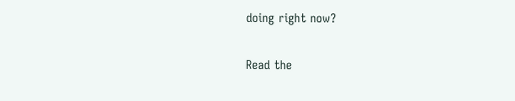doing right now?

Read the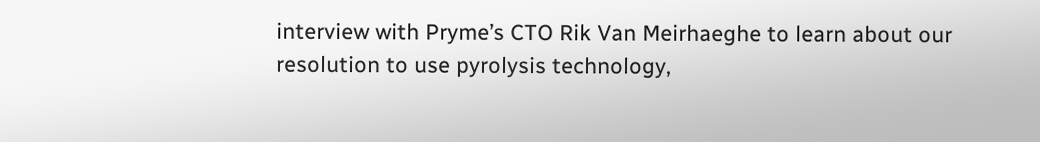interview with Pryme’s CTO Rik Van Meirhaeghe to learn about our resolution to use pyrolysis technology,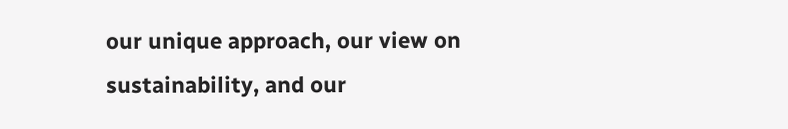our unique approach, our view on sustainability, and our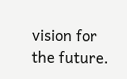vision for the future.